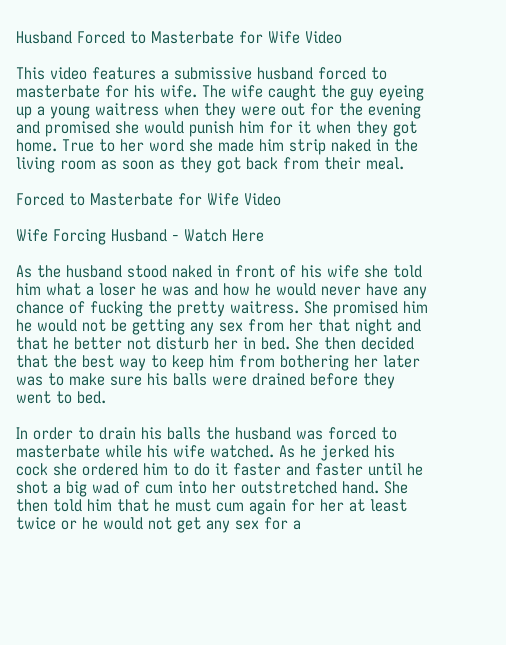Husband Forced to Masterbate for Wife Video

This video features a submissive husband forced to masterbate for his wife. The wife caught the guy eyeing up a young waitress when they were out for the evening and promised she would punish him for it when they got home. True to her word she made him strip naked in the living room as soon as they got back from their meal.

Forced to Masterbate for Wife Video

Wife Forcing Husband - Watch Here

As the husband stood naked in front of his wife she told him what a loser he was and how he would never have any chance of fucking the pretty waitress. She promised him he would not be getting any sex from her that night and that he better not disturb her in bed. She then decided that the best way to keep him from bothering her later was to make sure his balls were drained before they went to bed.

In order to drain his balls the husband was forced to masterbate while his wife watched. As he jerked his cock she ordered him to do it faster and faster until he shot a big wad of cum into her outstretched hand. She then told him that he must cum again for her at least twice or he would not get any sex for a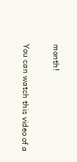month!

You can watch this video of a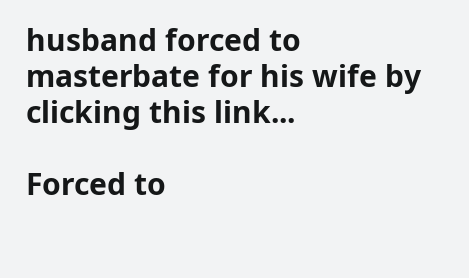husband forced to masterbate for his wife by clicking this link...

Forced to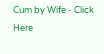Cum by Wife - Click Here